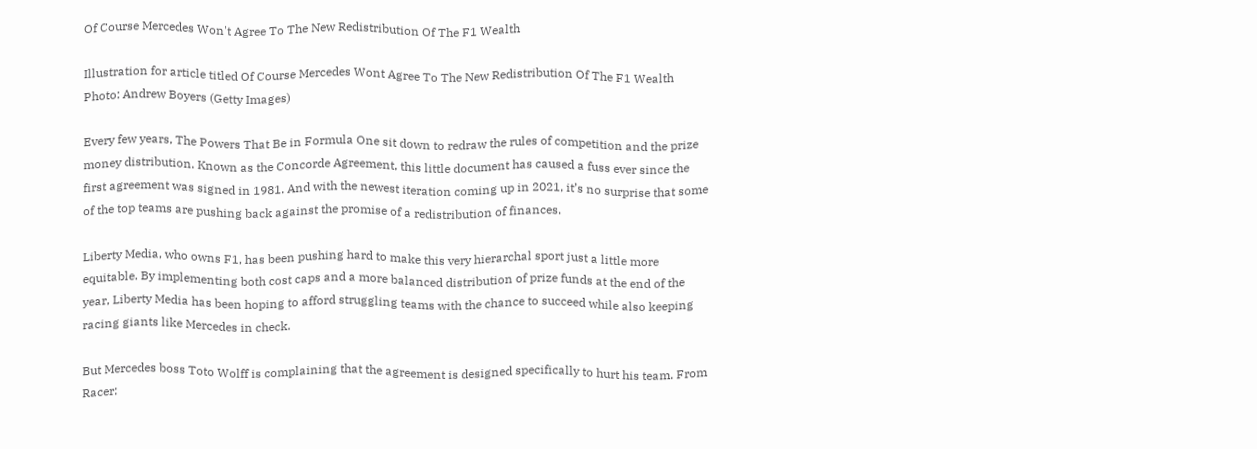Of Course Mercedes Won't Agree To The New Redistribution Of The F1 Wealth

Illustration for article titled Of Course Mercedes Wont Agree To The New Redistribution Of The F1 Wealth
Photo: Andrew Boyers (Getty Images)

Every few years, The Powers That Be in Formula One sit down to redraw the rules of competition and the prize money distribution. Known as the Concorde Agreement, this little document has caused a fuss ever since the first agreement was signed in 1981. And with the newest iteration coming up in 2021, it’s no surprise that some of the top teams are pushing back against the promise of a redistribution of finances.

Liberty Media, who owns F1, has been pushing hard to make this very hierarchal sport just a little more equitable. By implementing both cost caps and a more balanced distribution of prize funds at the end of the year, Liberty Media has been hoping to afford struggling teams with the chance to succeed while also keeping racing giants like Mercedes in check.

But Mercedes boss Toto Wolff is complaining that the agreement is designed specifically to hurt his team. From Racer: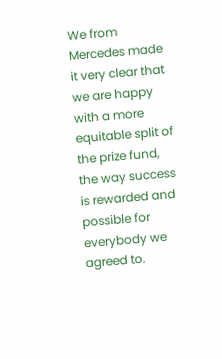We from Mercedes made it very clear that we are happy with a more equitable split of the prize fund, the way success is rewarded and possible for everybody we agreed to.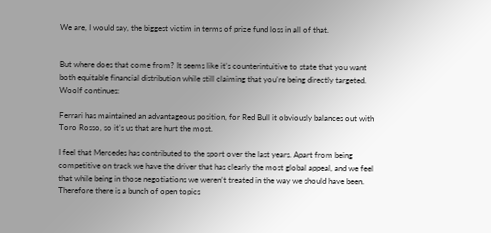We are, I would say, the biggest victim in terms of prize fund loss in all of that.


But where does that come from? It seems like it’s counterintuitive to state that you want both equitable financial distribution while still claiming that you’re being directly targeted. Woolf continues:

Ferrari has maintained an advantageous position, for Red Bull it obviously balances out with Toro Rosso, so it’s us that are hurt the most.

I feel that Mercedes has contributed to the sport over the last years. Apart from being competitive on track we have the driver that has clearly the most global appeal, and we feel that while being in those negotiations we weren’t treated in the way we should have been. Therefore there is a bunch of open topics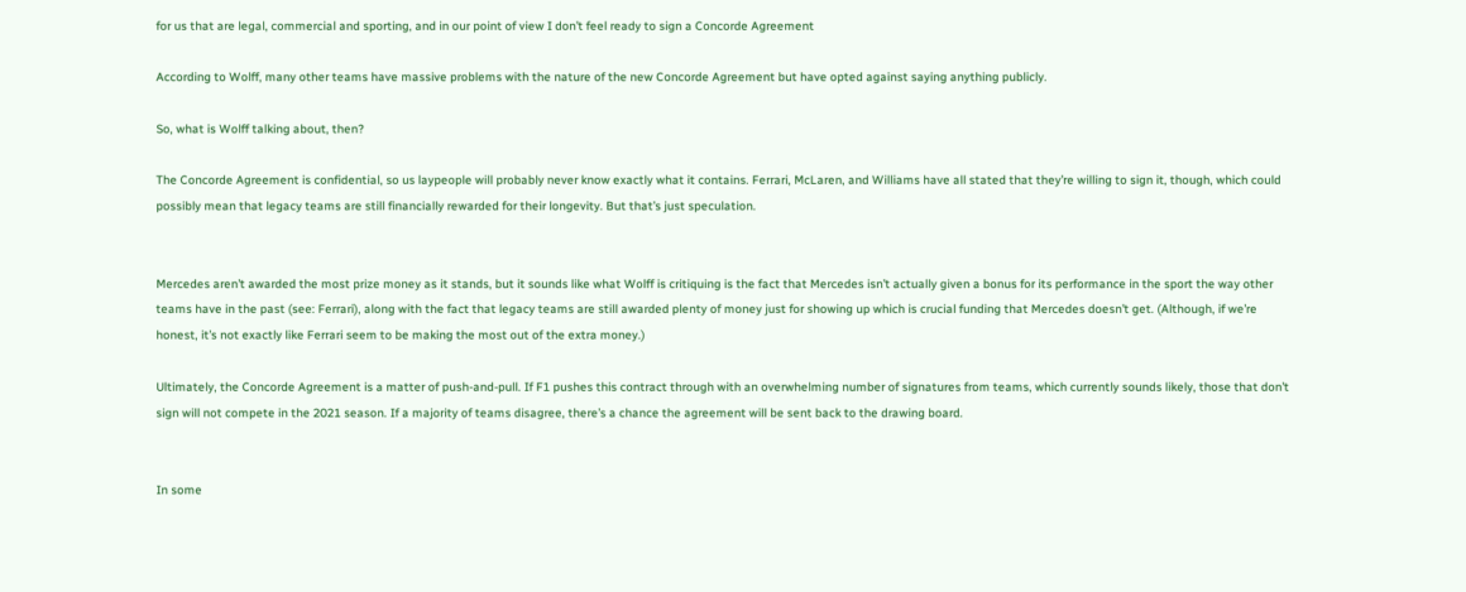for us that are legal, commercial and sporting, and in our point of view I don’t feel ready to sign a Concorde Agreement

According to Wolff, many other teams have massive problems with the nature of the new Concorde Agreement but have opted against saying anything publicly.

So, what is Wolff talking about, then?

The Concorde Agreement is confidential, so us laypeople will probably never know exactly what it contains. Ferrari, McLaren, and Williams have all stated that they’re willing to sign it, though, which could possibly mean that legacy teams are still financially rewarded for their longevity. But that’s just speculation.


Mercedes aren’t awarded the most prize money as it stands, but it sounds like what Wolff is critiquing is the fact that Mercedes isn’t actually given a bonus for its performance in the sport the way other teams have in the past (see: Ferrari), along with the fact that legacy teams are still awarded plenty of money just for showing up which is crucial funding that Mercedes doesn’t get. (Although, if we’re honest, it’s not exactly like Ferrari seem to be making the most out of the extra money.)

Ultimately, the Concorde Agreement is a matter of push-and-pull. If F1 pushes this contract through with an overwhelming number of signatures from teams, which currently sounds likely, those that don’t sign will not compete in the 2021 season. If a majority of teams disagree, there’s a chance the agreement will be sent back to the drawing board.


In some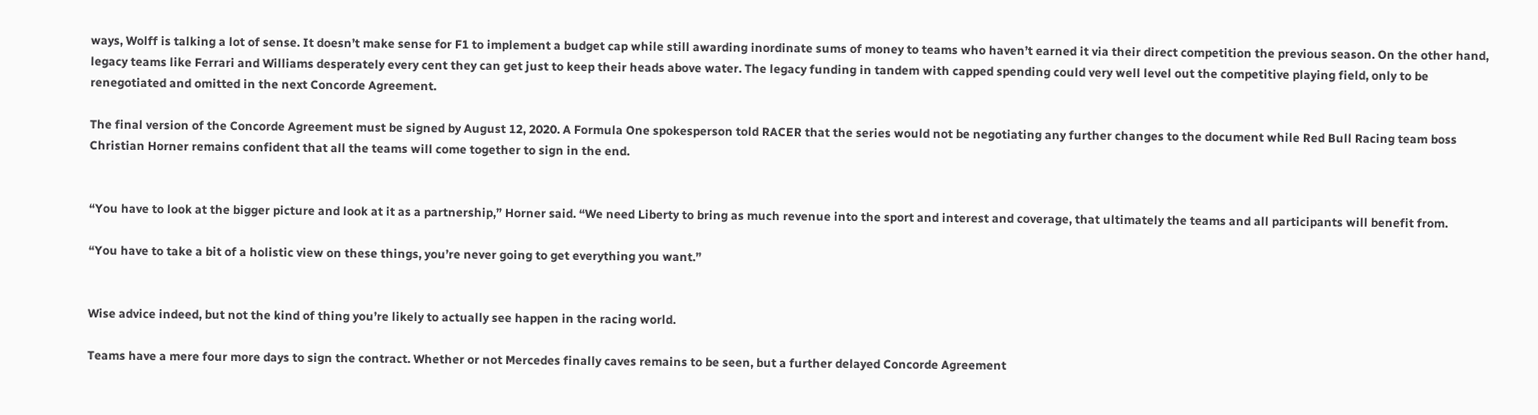ways, Wolff is talking a lot of sense. It doesn’t make sense for F1 to implement a budget cap while still awarding inordinate sums of money to teams who haven’t earned it via their direct competition the previous season. On the other hand, legacy teams like Ferrari and Williams desperately every cent they can get just to keep their heads above water. The legacy funding in tandem with capped spending could very well level out the competitive playing field, only to be renegotiated and omitted in the next Concorde Agreement.

The final version of the Concorde Agreement must be signed by August 12, 2020. A Formula One spokesperson told RACER that the series would not be negotiating any further changes to the document while Red Bull Racing team boss Christian Horner remains confident that all the teams will come together to sign in the end.


“You have to look at the bigger picture and look at it as a partnership,” Horner said. “We need Liberty to bring as much revenue into the sport and interest and coverage, that ultimately the teams and all participants will benefit from.

“You have to take a bit of a holistic view on these things, you’re never going to get everything you want.”


Wise advice indeed, but not the kind of thing you’re likely to actually see happen in the racing world.

Teams have a mere four more days to sign the contract. Whether or not Mercedes finally caves remains to be seen, but a further delayed Concorde Agreement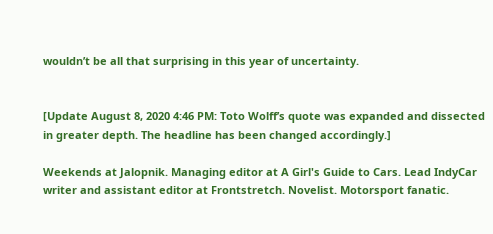wouldn’t be all that surprising in this year of uncertainty.


[Update August 8, 2020 4:46 PM: Toto Wolff’s quote was expanded and dissected in greater depth. The headline has been changed accordingly.]

Weekends at Jalopnik. Managing editor at A Girl's Guide to Cars. Lead IndyCar writer and assistant editor at Frontstretch. Novelist. Motorsport fanatic.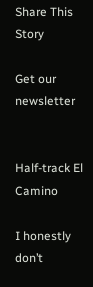Share This Story

Get our newsletter


Half-track El Camino

I honestly don’t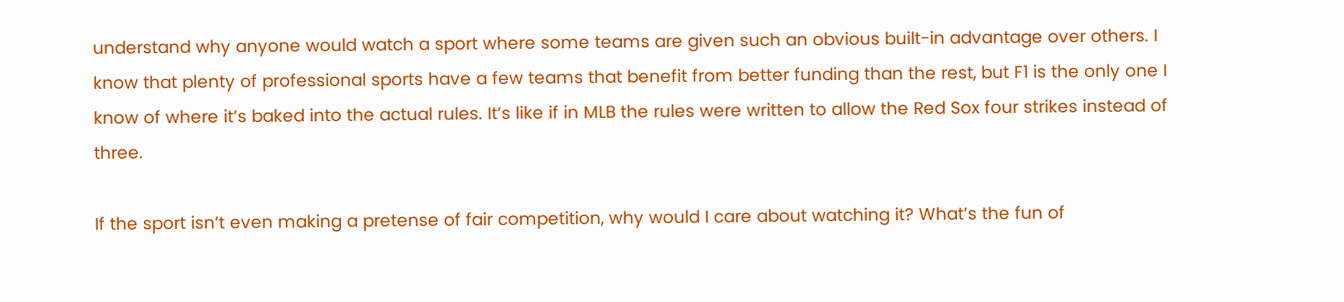understand why anyone would watch a sport where some teams are given such an obvious built-in advantage over others. I know that plenty of professional sports have a few teams that benefit from better funding than the rest, but F1 is the only one I know of where it’s baked into the actual rules. It’s like if in MLB the rules were written to allow the Red Sox four strikes instead of three.

If the sport isn’t even making a pretense of fair competition, why would I care about watching it? What’s the fun of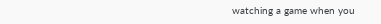watching a game when you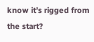know it’s rigged from the start?